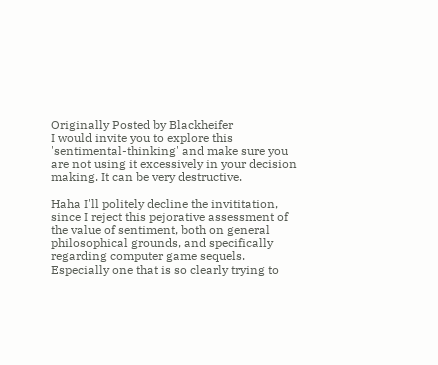Originally Posted by Blackheifer
I would invite you to explore this 'sentimental-thinking' and make sure you are not using it excessively in your decision making. It can be very destructive.

Haha I'll politely decline the invititation, since I reject this pejorative assessment of the value of sentiment, both on general philosophical grounds, and specifically regarding computer game sequels. Especially one that is so clearly trying to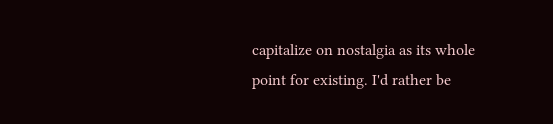capitalize on nostalgia as its whole point for existing. I'd rather be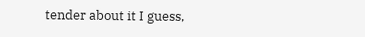tender about it I guess,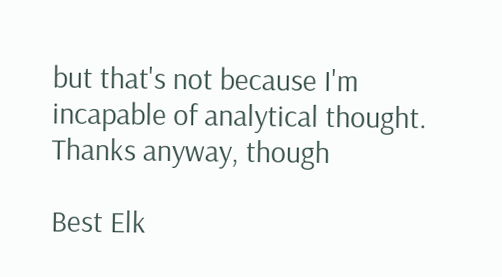but that's not because I'm incapable of analytical thought. Thanks anyway, though

Best Elk